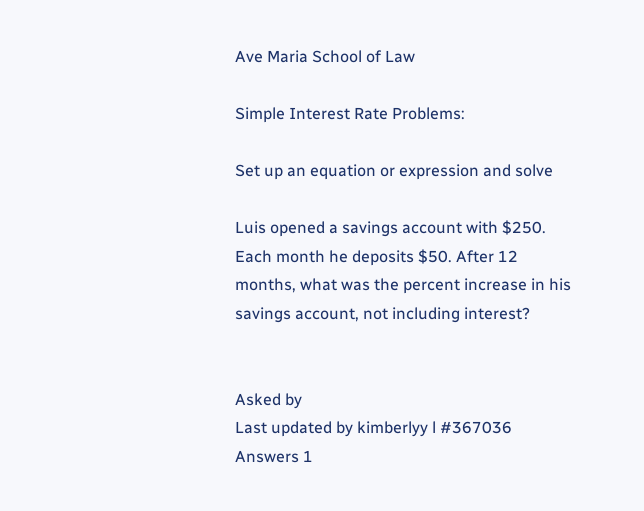Ave Maria School of Law

Simple Interest Rate Problems:

Set up an equation or expression and solve

Luis opened a savings account with $250. Each month he deposits $50. After 12 months, what was the percent increase in his savings account, not including interest?


Asked by
Last updated by kimberlyy l #367036
Answers 1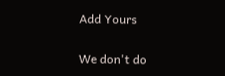Add Yours

We don't do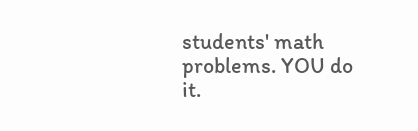students' math problems. YOU do it.